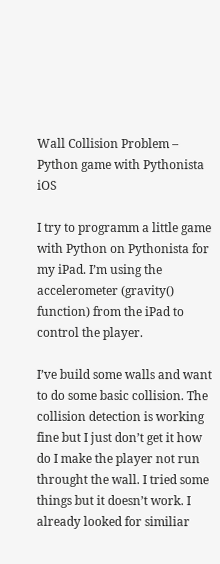Wall Collision Problem – Python game with Pythonista iOS

I try to programm a little game with Python on Pythonista for my iPad. I’m using the accelerometer (gravity() function) from the iPad to control the player.

I’ve build some walls and want to do some basic collision. The collision detection is working fine but I just don’t get it how do I make the player not run throught the wall. I tried some things but it doesn’t work. I already looked for similiar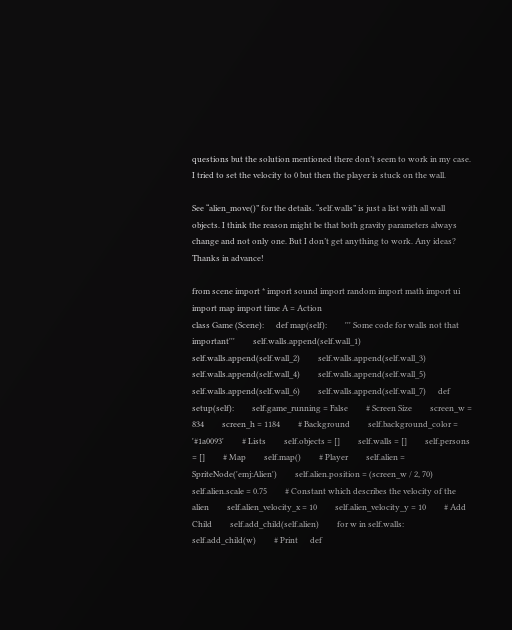questions but the solution mentioned there don’t seem to work in my case. I tried to set the velocity to 0 but then the player is stuck on the wall.

See “alien_move()” for the details. “self.walls” is just a list with all wall objects. I think the reason might be that both gravity parameters always change and not only one. But I don’t get anything to work. Any ideas? Thanks in advance!

from scene import * import sound import random import math import ui import map import time A = Action
class Game (Scene):      def map(self):         ''' Some code for walls not that important'''         self.walls.append(self.wall_1)         self.walls.append(self.wall_2)         self.walls.append(self.wall_3)         self.walls.append(self.wall_4)         self.walls.append(self.wall_5)         self.walls.append(self.wall_6)         self.walls.append(self.wall_7)      def setup(self):         self.game_running = False         # Screen Size         screen_w = 834         screen_h = 1184         # Background         self.background_color = '#1a0093'         # Lists         self.objects = []         self.walls = []         self.persons = []         # Map         self.map()         # Player         self.alien = SpriteNode('emj:Alien')         self.alien.position = (screen_w / 2, 70)         self.alien.scale = 0.75         # Constant which describes the velocity of the alien         self.alien_velocity_x = 10         self.alien_velocity_y = 10         # Add Child         self.add_child(self.alien)         for w in self.walls:             self.add_child(w)         # Print      def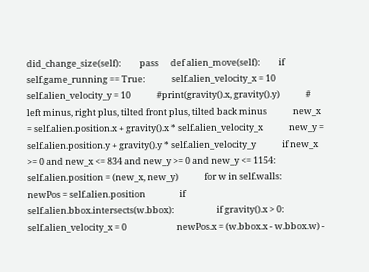did_change_size(self):         pass      def alien_move(self):         if self.game_running == True:             self.alien_velocity_x = 10             self.alien_velocity_y = 10             #print(gravity().x, gravity().y)             # left minus, right plus, tilted front plus, tilted back minus             new_x = self.alien.position.x + gravity().x * self.alien_velocity_x             new_y = self.alien.position.y + gravity().y * self.alien_velocity_y             if new_x >= 0 and new_x <= 834 and new_y >= 0 and new_y <= 1154:                 self.alien.position = (new_x, new_y)             for w in self.walls:                 newPos = self.alien.position                 if self.alien.bbox.intersects(w.bbox):                     if gravity().x > 0:                         self.alien_velocity_x = 0                         newPos.x = (w.bbox.x - w.bbox.w) -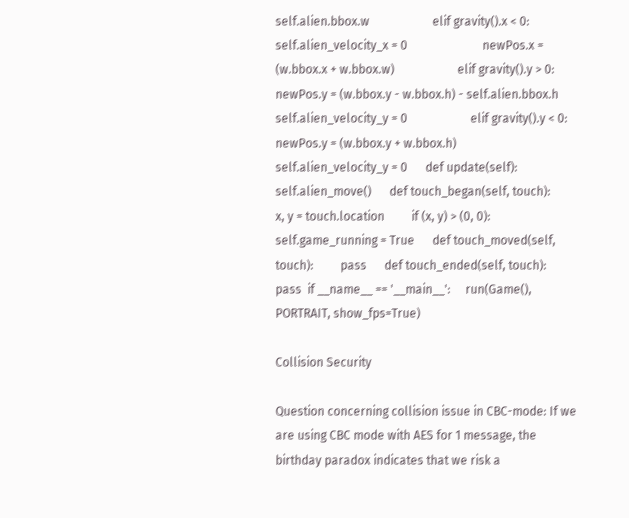self.alien.bbox.w                     elif gravity().x < 0:                         self.alien_velocity_x = 0                         newPos.x = (w.bbox.x + w.bbox.w)                     elif gravity().y > 0:                         newPos.y = (w.bbox.y - w.bbox.h) - self.alien.bbox.h                         self.alien_velocity_y = 0                     elif gravity().y < 0:                         newPos.y = (w.bbox.y + w.bbox.h)                         self.alien_velocity_y = 0      def update(self):         self.alien_move()      def touch_began(self, touch):         x, y = touch.location         if (x, y) > (0, 0):             self.game_running = True      def touch_moved(self, touch):         pass      def touch_ended(self, touch):         pass  if __name__ == '__main__':     run(Game(), PORTRAIT, show_fps=True)

Collision Security

Question concerning collision issue in CBC-mode: If we are using CBC mode with AES for 1 message, the birthday paradox indicates that we risk a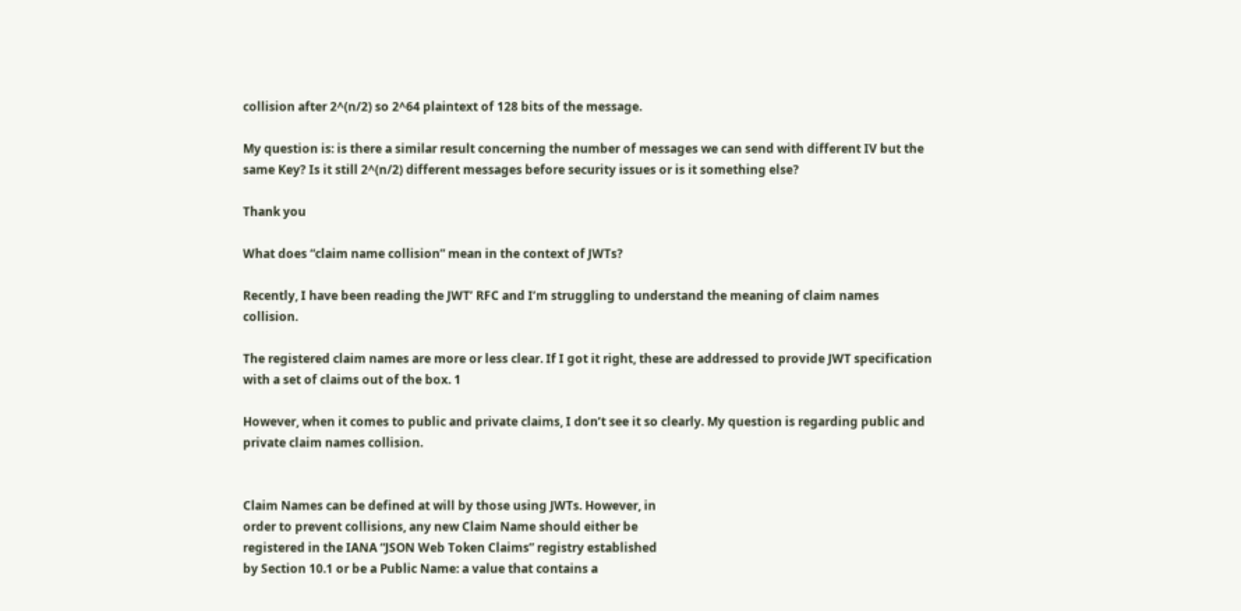collision after 2^(n/2) so 2^64 plaintext of 128 bits of the message.

My question is: is there a similar result concerning the number of messages we can send with different IV but the same Key? Is it still 2^(n/2) different messages before security issues or is it something else?

Thank you

What does “claim name collision” mean in the context of JWTs?

Recently, I have been reading the JWT’ RFC and I’m struggling to understand the meaning of claim names collision.

The registered claim names are more or less clear. If I got it right, these are addressed to provide JWT specification with a set of claims out of the box. 1

However, when it comes to public and private claims, I don’t see it so clearly. My question is regarding public and private claim names collision.


Claim Names can be defined at will by those using JWTs. However, in
order to prevent collisions, any new Claim Name should either be
registered in the IANA “JSON Web Token Claims” registry established
by Section 10.1 or be a Public Name: a value that contains a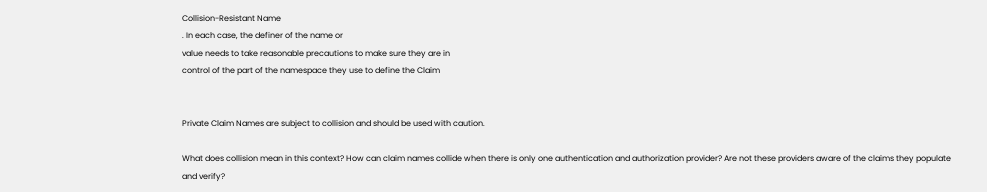Collision-Resistant Name
. In each case, the definer of the name or
value needs to take reasonable precautions to make sure they are in
control of the part of the namespace they use to define the Claim


Private Claim Names are subject to collision and should be used with caution.

What does collision mean in this context? How can claim names collide when there is only one authentication and authorization provider? Are not these providers aware of the claims they populate and verify?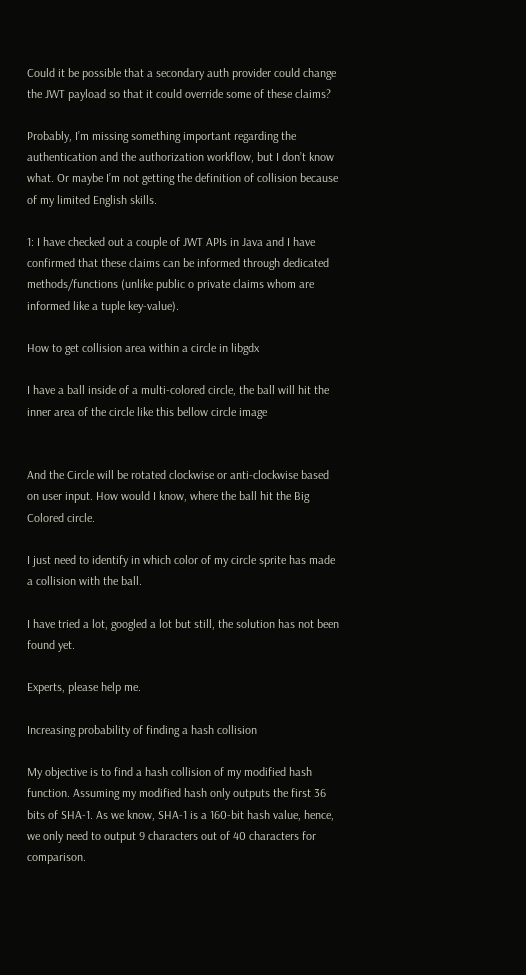Could it be possible that a secondary auth provider could change the JWT payload so that it could override some of these claims?

Probably, I’m missing something important regarding the authentication and the authorization workflow, but I don’t know what. Or maybe I’m not getting the definition of collision because of my limited English skills.

1: I have checked out a couple of JWT APIs in Java and I have confirmed that these claims can be informed through dedicated methods/functions (unlike public o private claims whom are informed like a tuple key-value).

How to get collision area within a circle in libgdx

I have a ball inside of a multi-colored circle, the ball will hit the inner area of the circle like this bellow circle image


And the Circle will be rotated clockwise or anti-clockwise based on user input. How would I know, where the ball hit the Big Colored circle.

I just need to identify in which color of my circle sprite has made a collision with the ball.

I have tried a lot, googled a lot but still, the solution has not been found yet.

Experts, please help me.

Increasing probability of finding a hash collision

My objective is to find a hash collision of my modified hash function. Assuming my modified hash only outputs the first 36 bits of SHA-1. As we know, SHA-1 is a 160-bit hash value, hence, we only need to output 9 characters out of 40 characters for comparison.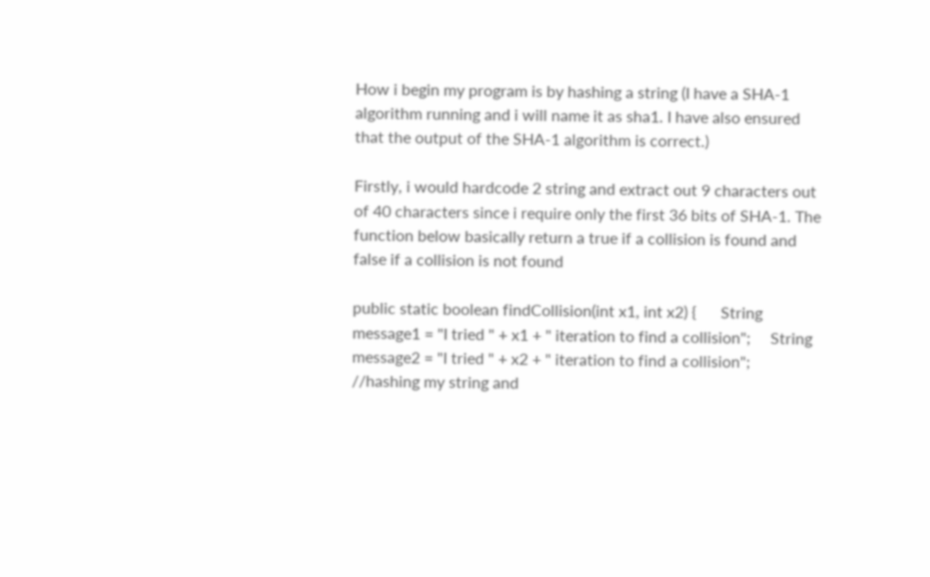How i begin my program is by hashing a string (I have a SHA-1 algorithm running and i will name it as sha1. I have also ensured that the output of the SHA-1 algorithm is correct.)

Firstly, i would hardcode 2 string and extract out 9 characters out of 40 characters since i require only the first 36 bits of SHA-1. The function below basically return a true if a collision is found and false if a collision is not found

public static boolean findCollision(int x1, int x2) {      String message1 = "I tried " + x1 + " iteration to find a collision";     String message2 = "I tried " + x2 + " iteration to find a collision";              //hashing my string and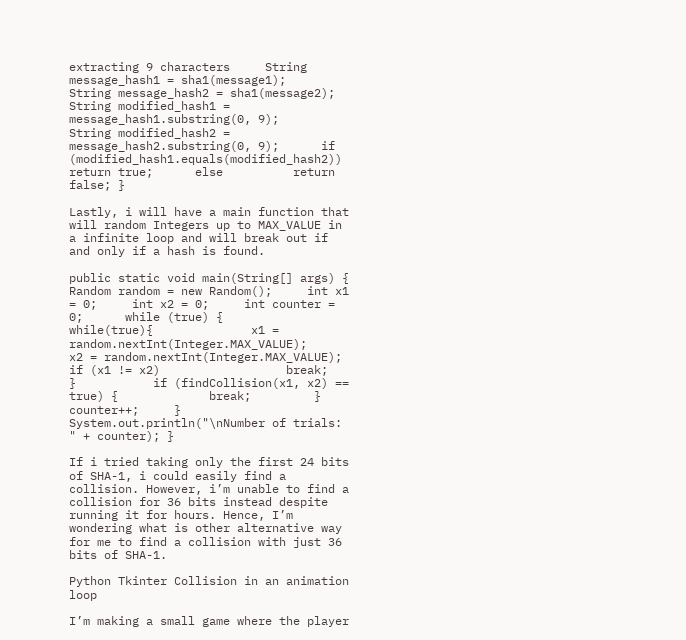extracting 9 characters     String message_hash1 = sha1(message1);     String message_hash2 = sha1(message2);      String modified_hash1 = message_hash1.substring(0, 9);     String modified_hash2 = message_hash2.substring(0, 9);      if (modified_hash1.equals(modified_hash2))           return true;      else          return false; }

Lastly, i will have a main function that will random Integers up to MAX_VALUE in a infinite loop and will break out if and only if a hash is found.

public static void main(String[] args) {      Random random = new Random();     int x1 = 0;     int x2 = 0;     int counter = 0;      while (true) {          while(true){              x1 = random.nextInt(Integer.MAX_VALUE);             x2 = random.nextInt(Integer.MAX_VALUE);              if (x1 != x2)                  break;           }           if (findCollision(x1, x2) == true) {             break;         }         counter++;     }      System.out.println("\nNumber of trials: " + counter); }

If i tried taking only the first 24 bits of SHA-1, i could easily find a collision. However, i’m unable to find a collision for 36 bits instead despite running it for hours. Hence, I’m wondering what is other alternative way for me to find a collision with just 36 bits of SHA-1.

Python Tkinter Collision in an animation loop

I’m making a small game where the player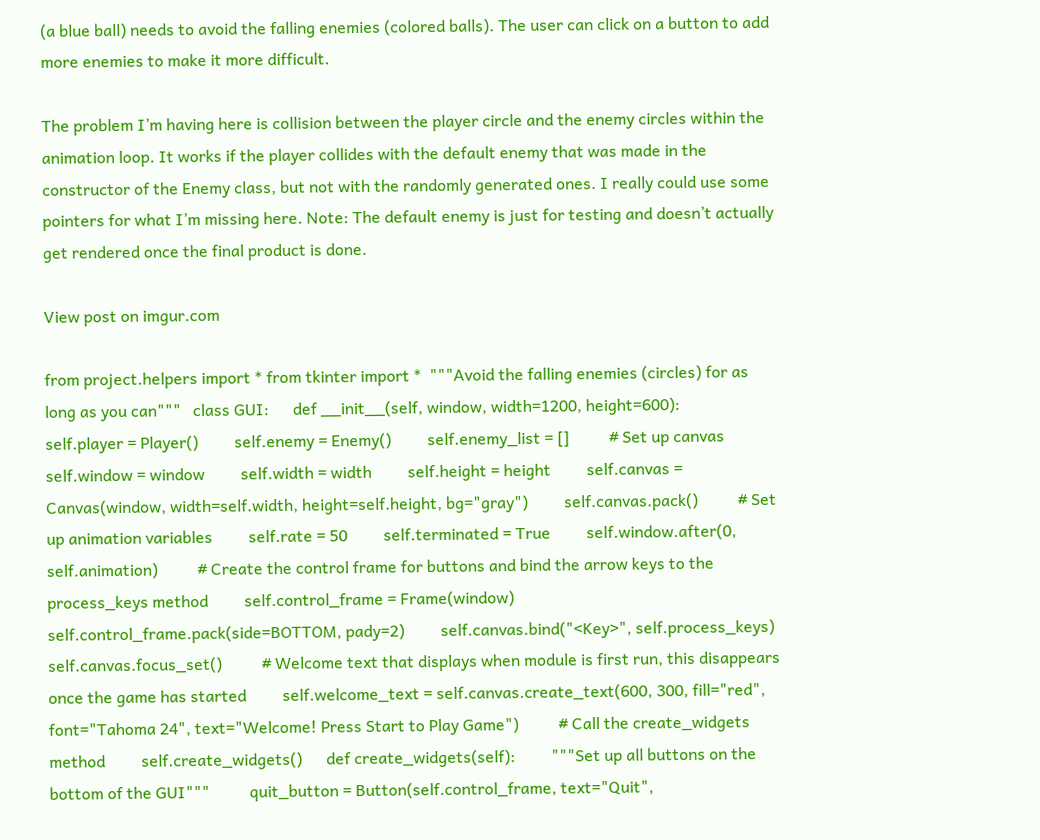(a blue ball) needs to avoid the falling enemies (colored balls). The user can click on a button to add more enemies to make it more difficult.

The problem I’m having here is collision between the player circle and the enemy circles within the animation loop. It works if the player collides with the default enemy that was made in the constructor of the Enemy class, but not with the randomly generated ones. I really could use some pointers for what I’m missing here. Note: The default enemy is just for testing and doesn’t actually get rendered once the final product is done.

View post on imgur.com

from project.helpers import * from tkinter import *  """Avoid the falling enemies (circles) for as long as you can"""   class GUI:      def __init__(self, window, width=1200, height=600):          self.player = Player()         self.enemy = Enemy()         self.enemy_list = []          # Set up canvas         self.window = window         self.width = width         self.height = height         self.canvas = Canvas(window, width=self.width, height=self.height, bg="gray")         self.canvas.pack()          # Set up animation variables         self.rate = 50         self.terminated = True         self.window.after(0, self.animation)          # Create the control frame for buttons and bind the arrow keys to the process_keys method         self.control_frame = Frame(window)         self.control_frame.pack(side=BOTTOM, pady=2)         self.canvas.bind("<Key>", self.process_keys)         self.canvas.focus_set()          # Welcome text that displays when module is first run, this disappears once the game has started         self.welcome_text = self.canvas.create_text(600, 300, fill="red", font="Tahoma 24", text="Welcome! Press Start to Play Game")          # Call the create_widgets method         self.create_widgets()      def create_widgets(self):         """Set up all buttons on the bottom of the GUI"""          quit_button = Button(self.control_frame, text="Quit",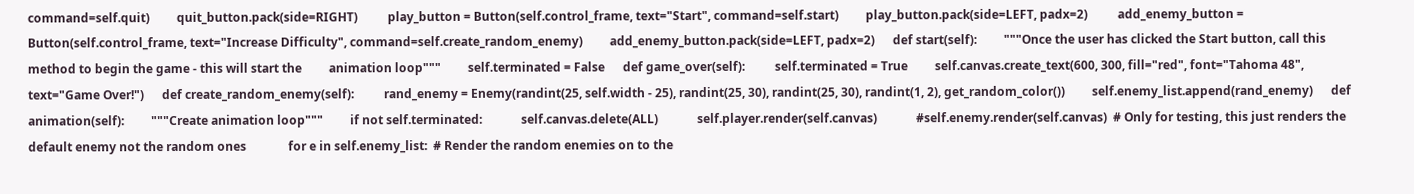command=self.quit)         quit_button.pack(side=RIGHT)          play_button = Button(self.control_frame, text="Start", command=self.start)         play_button.pack(side=LEFT, padx=2)          add_enemy_button = Button(self.control_frame, text="Increase Difficulty", command=self.create_random_enemy)         add_enemy_button.pack(side=LEFT, padx=2)      def start(self):         """Once the user has clicked the Start button, call this method to begin the game - this will start the         animation loop"""         self.terminated = False      def game_over(self):          self.terminated = True         self.canvas.create_text(600, 300, fill="red", font="Tahoma 48", text="Game Over!")      def create_random_enemy(self):          rand_enemy = Enemy(randint(25, self.width - 25), randint(25, 30), randint(25, 30), randint(1, 2), get_random_color())         self.enemy_list.append(rand_enemy)      def animation(self):         """Create animation loop"""         if not self.terminated:             self.canvas.delete(ALL)             self.player.render(self.canvas)             #self.enemy.render(self.canvas)  # Only for testing, this just renders the default enemy not the random ones              for e in self.enemy_list:  # Render the random enemies on to the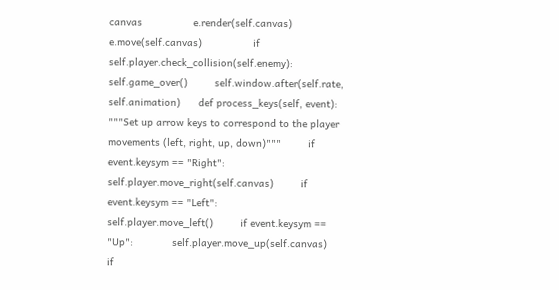canvas                 e.render(self.canvas)                 e.move(self.canvas)                 if self.player.check_collision(self.enemy):                     self.game_over()         self.window.after(self.rate, self.animation)      def process_keys(self, event):         """Set up arrow keys to correspond to the player movements (left, right, up, down)"""         if event.keysym == "Right":             self.player.move_right(self.canvas)         if event.keysym == "Left":             self.player.move_left()         if event.keysym == "Up":             self.player.move_up(self.canvas)         if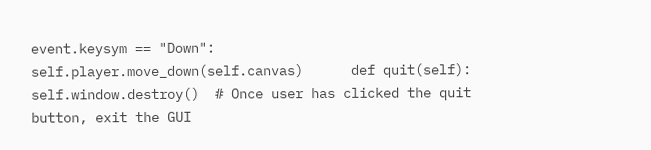event.keysym == "Down":             self.player.move_down(self.canvas)      def quit(self):         self.window.destroy()  # Once user has clicked the quit button, exit the GUI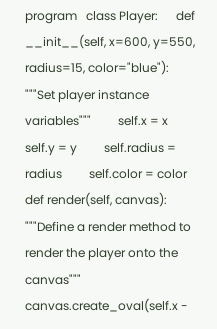program   class Player:      def __init__(self, x=600, y=550, radius=15, color="blue"):         """Set player instance variables"""         self.x = x         self.y = y         self.radius = radius         self.color = color      def render(self, canvas):         """Define a render method to render the player onto the canvas"""          canvas.create_oval(self.x -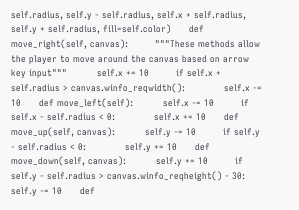self.radius, self.y - self.radius, self.x + self.radius, self.y + self.radius, fill=self.color)      def move_right(self, canvas):         """These methods allow the player to move around the canvas based on arrow key input"""          self.x += 10         if self.x + self.radius > canvas.winfo_reqwidth():             self.x -= 10      def move_left(self):          self.x -= 10         if self.x - self.radius < 0:             self.x += 10      def move_up(self, canvas):          self.y -= 10         if self.y - self.radius < 0:             self.y += 10      def move_down(self, canvas):          self.y += 10         if self.y - self.radius > canvas.winfo_reqheight() - 30:             self.y -= 10      def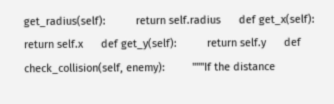get_radius(self):          return self.radius      def get_x(self):          return self.x      def get_y(self):          return self.y      def check_collision(self, enemy):         """If the distance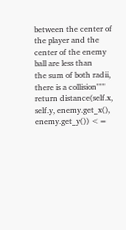between the center of the player and the center of the enemy ball are less than         the sum of both radii, there is a collision"""          return distance(self.x, self.y, enemy.get_x(), enemy.get_y()) <=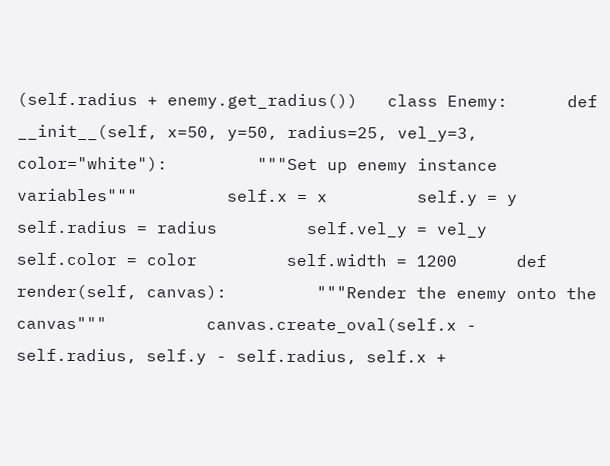(self.radius + enemy.get_radius())   class Enemy:      def __init__(self, x=50, y=50, radius=25, vel_y=3, color="white"):         """Set up enemy instance variables"""         self.x = x         self.y = y         self.radius = radius         self.vel_y = vel_y         self.color = color         self.width = 1200      def render(self, canvas):         """Render the enemy onto the canvas"""          canvas.create_oval(self.x - self.radius, self.y - self.radius, self.x +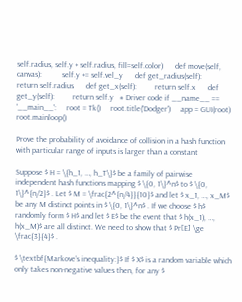self.radius, self.y + self.radius, fill=self.color)      def move(self, canvas):          self.y += self.vel_y      def get_radius(self):          return self.radius      def get_x(self):         return self.x      def get_y(self):         return self.y   # Driver code if __name__ == '__main__':     root = Tk()     root.title('Dodger')     app = GUI(root)     root.mainloop()

Prove the probability of avoidance of collision in a hash function with particular range of inputs is larger than a constant

Suppose $ H = \{h_1, …, h_T\}$ be a family of pairwise independent hash functions mapping $ \{0, 1\}^n$ to $ \{0, 1\}^{n/2}$ . Let $ M = \frac{2^{n/4}}{10}$ and let $ x_1, …, x_M$ be any M distinct points in $ \{0, 1\}^n$ . If we choose $ h$ randomly form $ H$ and let $ E$ be the event that $ h(x_1), …, h(x_M)$ are all distinct. We need to show that $ Pr[E] \ge \frac{3}{4}$ .

$ \textbf{Markove’s inequality:}$ If $ X$ is a random variable which only takes non-negative values then, for any $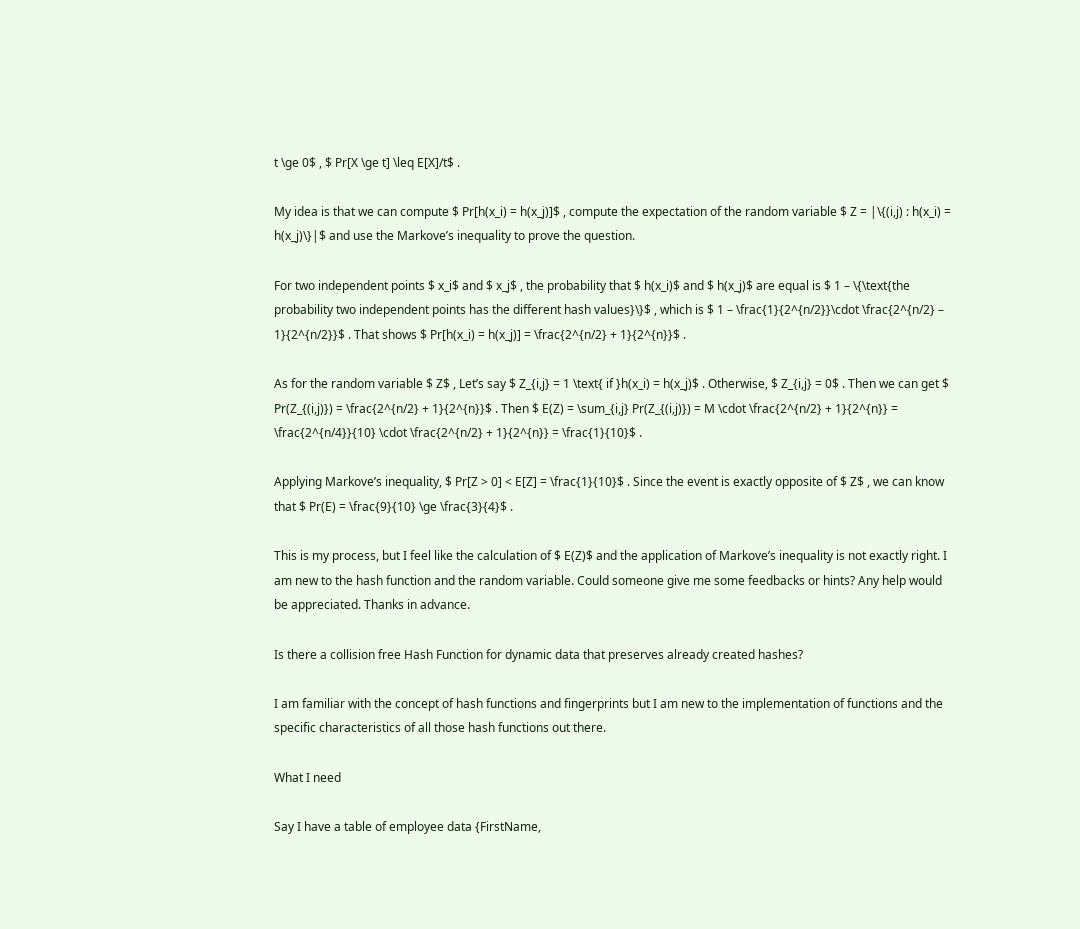t \ge 0$ , $ Pr[X \ge t] \leq E[X]/t$ .

My idea is that we can compute $ Pr[h(x_i) = h(x_j)]$ , compute the expectation of the random variable $ Z = |\{(i,j) : h(x_i) = h(x_j)\}|$ and use the Markove’s inequality to prove the question.

For two independent points $ x_i$ and $ x_j$ , the probability that $ h(x_i)$ and $ h(x_j)$ are equal is $ 1 – \{\text{the probability two independent points has the different hash values}\}$ , which is $ 1 – \frac{1}{2^{n/2}}\cdot \frac{2^{n/2} – 1}{2^{n/2}}$ . That shows $ Pr[h(x_i) = h(x_j)] = \frac{2^{n/2} + 1}{2^{n}}$ .

As for the random variable $ Z$ , Let’s say $ Z_{i,j} = 1 \text{ if }h(x_i) = h(x_j)$ . Otherwise, $ Z_{i,j} = 0$ . Then we can get $ Pr(Z_{(i,j)}) = \frac{2^{n/2} + 1}{2^{n}}$ . Then $ E(Z) = \sum_{i,j} Pr(Z_{(i,j)}) = M \cdot \frac{2^{n/2} + 1}{2^{n}} = \frac{2^{n/4}}{10} \cdot \frac{2^{n/2} + 1}{2^{n}} = \frac{1}{10}$ .

Applying Markove’s inequality, $ Pr[Z > 0] < E[Z] = \frac{1}{10}$ . Since the event is exactly opposite of $ Z$ , we can know that $ Pr(E) = \frac{9}{10} \ge \frac{3}{4}$ .

This is my process, but I feel like the calculation of $ E(Z)$ and the application of Markove’s inequality is not exactly right. I am new to the hash function and the random variable. Could someone give me some feedbacks or hints? Any help would be appreciated. Thanks in advance.

Is there a collision free Hash Function for dynamic data that preserves already created hashes?

I am familiar with the concept of hash functions and fingerprints but I am new to the implementation of functions and the specific characteristics of all those hash functions out there.

What I need

Say I have a table of employee data {FirstName,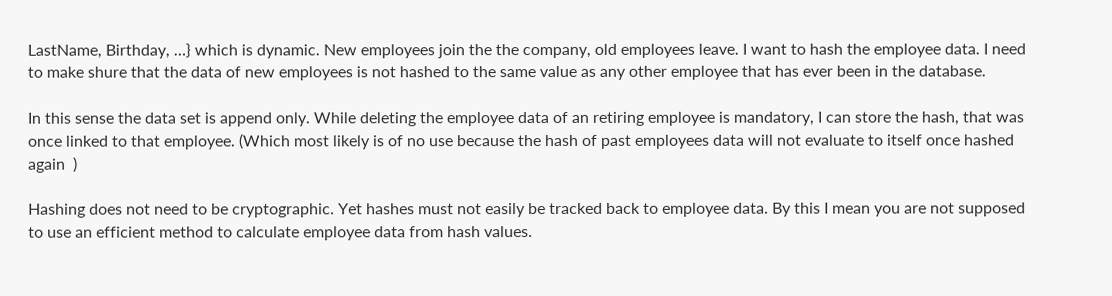LastName, Birthday, …} which is dynamic. New employees join the the company, old employees leave. I want to hash the employee data. I need to make shure that the data of new employees is not hashed to the same value as any other employee that has ever been in the database.

In this sense the data set is append only. While deleting the employee data of an retiring employee is mandatory, I can store the hash, that was once linked to that employee. (Which most likely is of no use because the hash of past employees data will not evaluate to itself once hashed again  )

Hashing does not need to be cryptographic. Yet hashes must not easily be tracked back to employee data. By this I mean you are not supposed to use an efficient method to calculate employee data from hash values.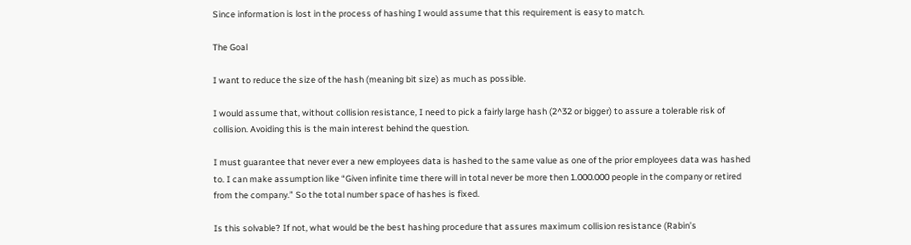Since information is lost in the process of hashing I would assume that this requirement is easy to match.

The Goal

I want to reduce the size of the hash (meaning bit size) as much as possible.

I would assume that, without collision resistance, I need to pick a fairly large hash (2^32 or bigger) to assure a tolerable risk of collision. Avoiding this is the main interest behind the question.

I must guarantee that never ever a new employees data is hashed to the same value as one of the prior employees data was hashed to. I can make assumption like “Given infinite time there will in total never be more then 1.000.000 people in the company or retired from the company.” So the total number space of hashes is fixed.

Is this solvable? If not, what would be the best hashing procedure that assures maximum collision resistance (Rabin’s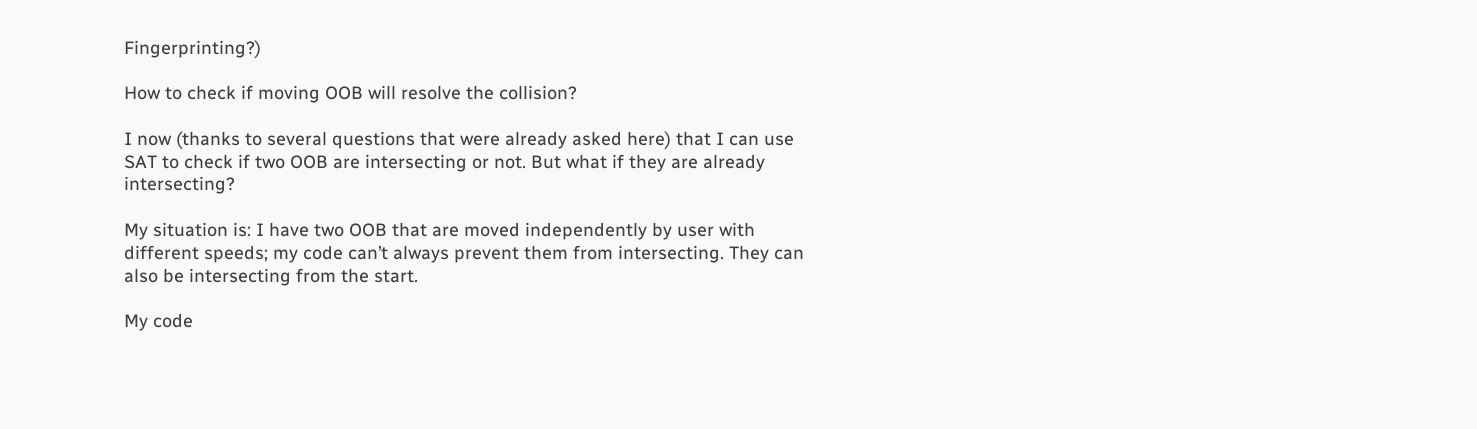Fingerprinting?)

How to check if moving OOB will resolve the collision?

I now (thanks to several questions that were already asked here) that I can use SAT to check if two OOB are intersecting or not. But what if they are already intersecting?

My situation is: I have two OOB that are moved independently by user with different speeds; my code can’t always prevent them from intersecting. They can also be intersecting from the start.

My code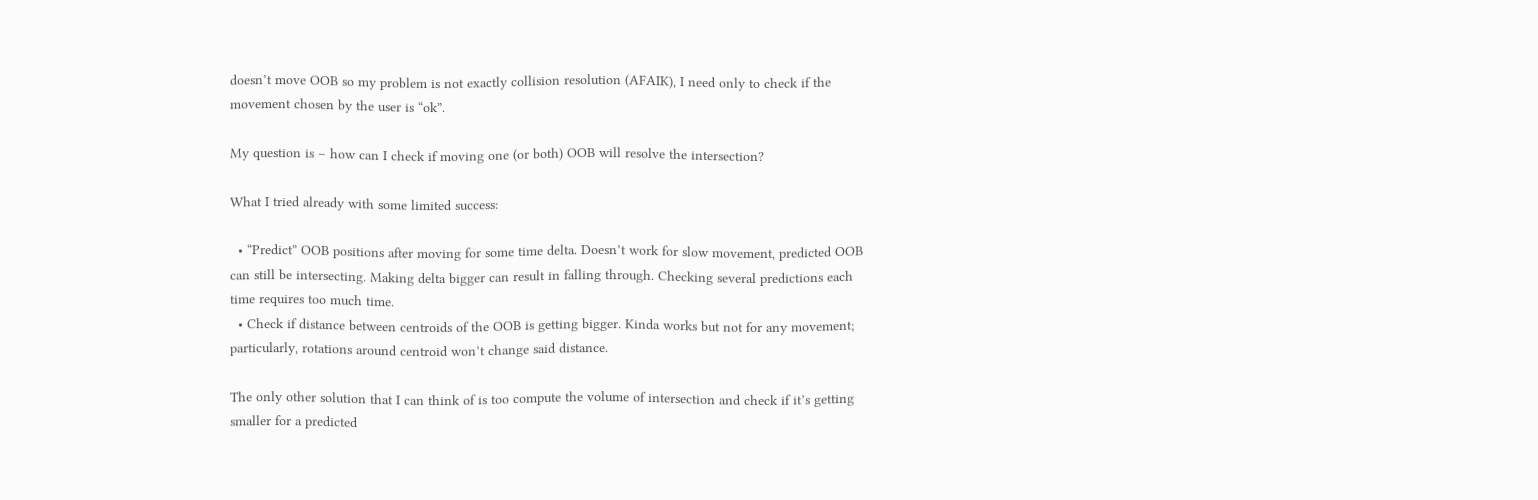doesn’t move OOB so my problem is not exactly collision resolution (AFAIK), I need only to check if the movement chosen by the user is “ok”.

My question is – how can I check if moving one (or both) OOB will resolve the intersection?

What I tried already with some limited success:

  • “Predict” OOB positions after moving for some time delta. Doesn’t work for slow movement, predicted OOB can still be intersecting. Making delta bigger can result in falling through. Checking several predictions each time requires too much time.
  • Check if distance between centroids of the OOB is getting bigger. Kinda works but not for any movement; particularly, rotations around centroid won’t change said distance.

The only other solution that I can think of is too compute the volume of intersection and check if it’s getting smaller for a predicted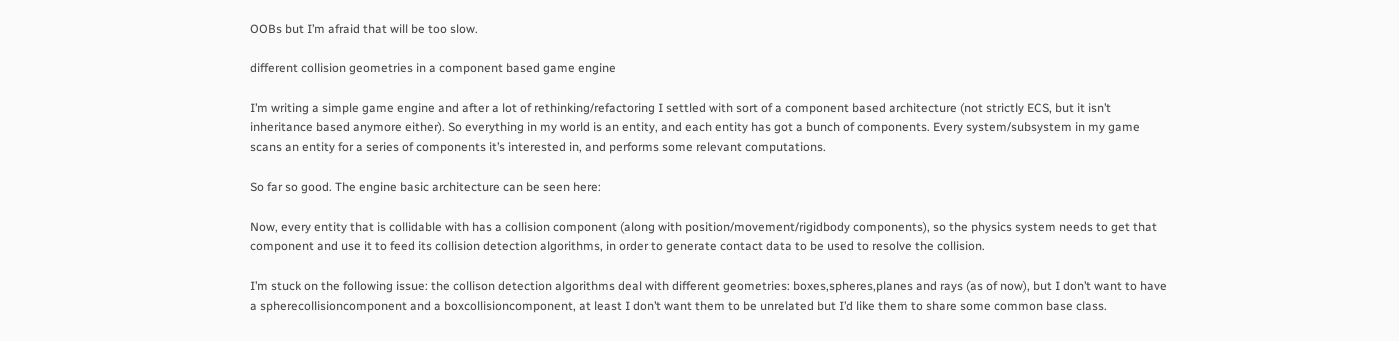OOBs but I’m afraid that will be too slow.

different collision geometries in a component based game engine

I’m writing a simple game engine and after a lot of rethinking/refactoring I settled with sort of a component based architecture (not strictly ECS, but it isn’t inheritance based anymore either). So everything in my world is an entity, and each entity has got a bunch of components. Every system/subsystem in my game scans an entity for a series of components it’s interested in, and performs some relevant computations.

So far so good. The engine basic architecture can be seen here:

Now, every entity that is collidable with has a collision component (along with position/movement/rigidbody components), so the physics system needs to get that component and use it to feed its collision detection algorithms, in order to generate contact data to be used to resolve the collision.

I’m stuck on the following issue: the collison detection algorithms deal with different geometries: boxes,spheres,planes and rays (as of now), but I don’t want to have a spherecollisioncomponent and a boxcollisioncomponent, at least I don’t want them to be unrelated but I’d like them to share some common base class.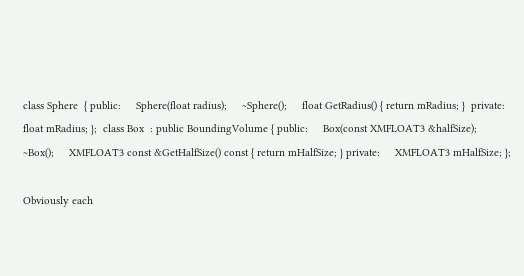class Sphere  { public:     Sphere(float radius);     ~Sphere();     float GetRadius() { return mRadius; }  private:     float mRadius; };  class Box  : public BoundingVolume { public:     Box(const XMFLOAT3 &halfSize);     ~Box();     XMFLOAT3 const &GetHalfSize() const { return mHalfSize; } private:     XMFLOAT3 mHalfSize; };

Obviously each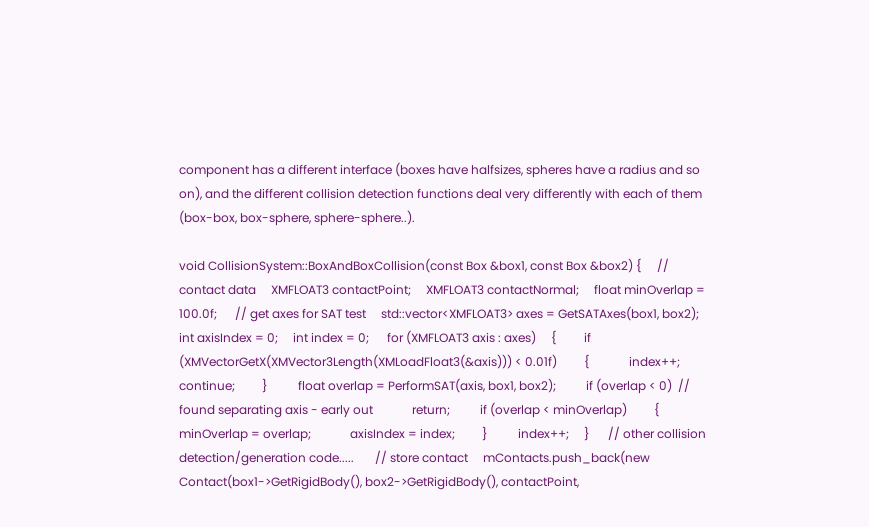component has a different interface (boxes have halfsizes, spheres have a radius and so on), and the different collision detection functions deal very differently with each of them (box-box, box-sphere, sphere-sphere..).

void CollisionSystem::BoxAndBoxCollision(const Box &box1, const Box &box2) {     // contact data     XMFLOAT3 contactPoint;     XMFLOAT3 contactNormal;     float minOverlap = 100.0f;      // get axes for SAT test     std::vector<XMFLOAT3> axes = GetSATAxes(box1, box2);      int axisIndex = 0;     int index = 0;      for (XMFLOAT3 axis : axes)     {         if (XMVectorGetX(XMVector3Length(XMLoadFloat3(&axis))) < 0.01f)         {             index++;             continue;         }          float overlap = PerformSAT(axis, box1, box2);          if (overlap < 0)  // found separating axis - early out             return;          if (overlap < minOverlap)         {             minOverlap = overlap;             axisIndex = index;         }          index++;     }      // other collision detection/generation code.....       // store contact     mContacts.push_back(new Contact(box1->GetRigidBody(), box2->GetRigidBody(), contactPoint,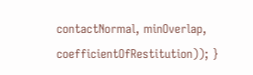contactNormal, minOverlap, coefficientOfRestitution)); }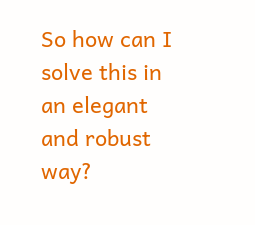So how can I solve this in an elegant and robust way?